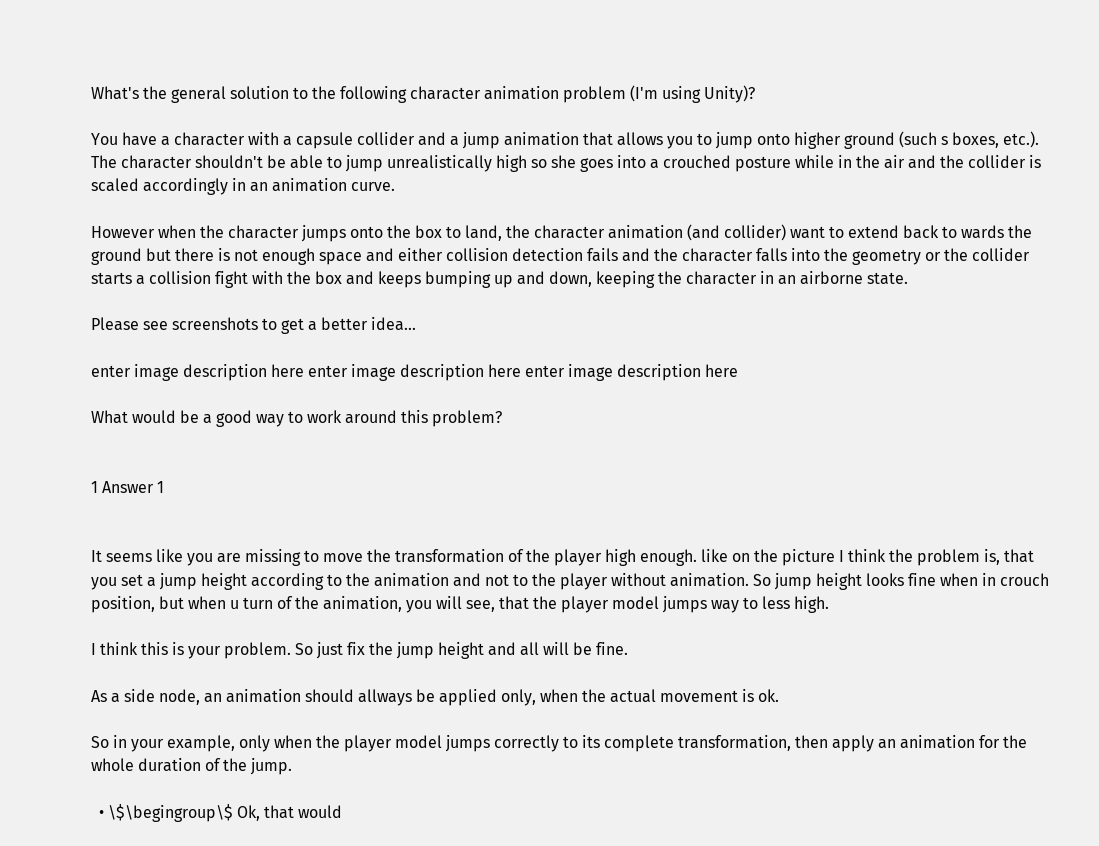What's the general solution to the following character animation problem (I'm using Unity)?

You have a character with a capsule collider and a jump animation that allows you to jump onto higher ground (such s boxes, etc.). The character shouldn't be able to jump unrealistically high so she goes into a crouched posture while in the air and the collider is scaled accordingly in an animation curve.

However when the character jumps onto the box to land, the character animation (and collider) want to extend back to wards the ground but there is not enough space and either collision detection fails and the character falls into the geometry or the collider starts a collision fight with the box and keeps bumping up and down, keeping the character in an airborne state.

Please see screenshots to get a better idea...

enter image description here enter image description here enter image description here

What would be a good way to work around this problem?


1 Answer 1


It seems like you are missing to move the transformation of the player high enough. like on the picture I think the problem is, that you set a jump height according to the animation and not to the player without animation. So jump height looks fine when in crouch position, but when u turn of the animation, you will see, that the player model jumps way to less high.

I think this is your problem. So just fix the jump height and all will be fine.

As a side node, an animation should allways be applied only, when the actual movement is ok.

So in your example, only when the player model jumps correctly to its complete transformation, then apply an animation for the whole duration of the jump.

  • \$\begingroup\$ Ok, that would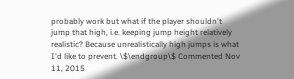probably work but what if the player shouldn't jump that high, i.e. keeping jump height relatively realistic? Because unrealistically high jumps is what I'd like to prevent. \$\endgroup\$ Commented Nov 11, 2015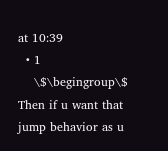at 10:39
  • 1
    \$\begingroup\$ Then if u want that jump behavior as u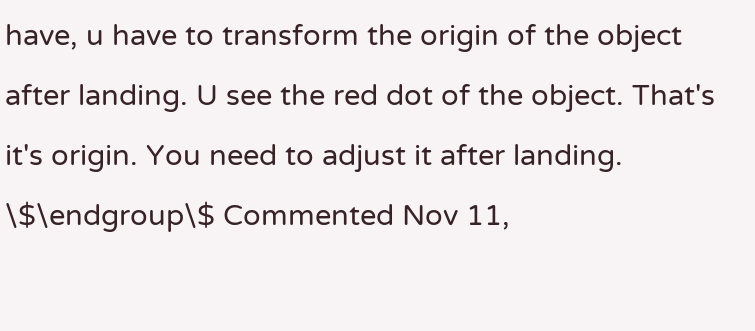have, u have to transform the origin of the object after landing. U see the red dot of the object. That's it's origin. You need to adjust it after landing. \$\endgroup\$ Commented Nov 11,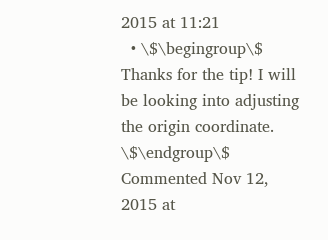2015 at 11:21
  • \$\begingroup\$ Thanks for the tip! I will be looking into adjusting the origin coordinate. \$\endgroup\$ Commented Nov 12, 2015 at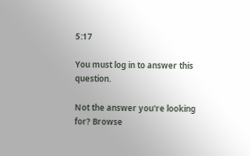5:17

You must log in to answer this question.

Not the answer you're looking for? Browse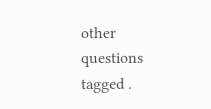other questions tagged .